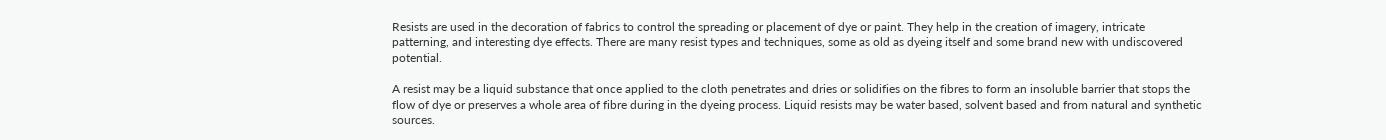Resists are used in the decoration of fabrics to control the spreading or placement of dye or paint. They help in the creation of imagery, intricate patterning, and interesting dye effects. There are many resist types and techniques, some as old as dyeing itself and some brand new with undiscovered potential.

A resist may be a liquid substance that once applied to the cloth penetrates and dries or solidifies on the fibres to form an insoluble barrier that stops the flow of dye or preserves a whole area of fibre during in the dyeing process. Liquid resists may be water based, solvent based and from natural and synthetic sources.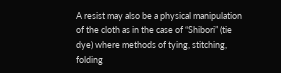A resist may also be a physical manipulation of the cloth as in the case of “Shibori” (tie dye) where methods of tying, stitching, folding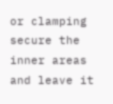or clamping secure the inner areas and leave it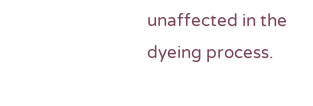unaffected in the dyeing process.